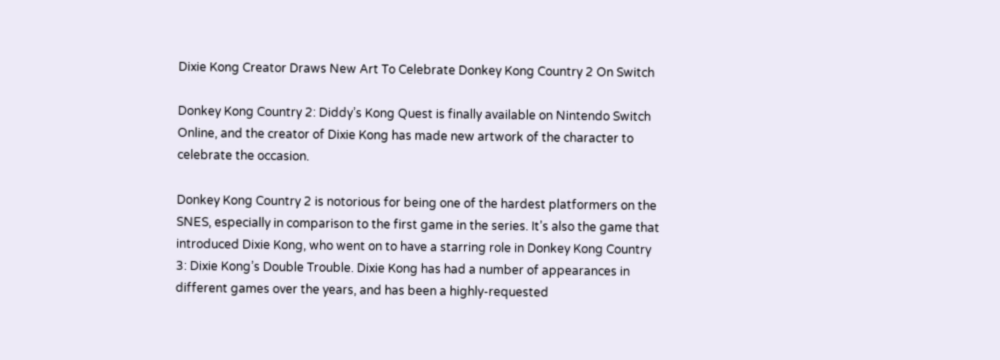Dixie Kong Creator Draws New Art To Celebrate Donkey Kong Country 2 On Switch

Donkey Kong Country 2: Diddy’s Kong Quest is finally available on Nintendo Switch Online, and the creator of Dixie Kong has made new artwork of the character to celebrate the occasion.

Donkey Kong Country 2 is notorious for being one of the hardest platformers on the SNES, especially in comparison to the first game in the series. It’s also the game that introduced Dixie Kong, who went on to have a starring role in Donkey Kong Country 3: Dixie Kong’s Double Trouble. Dixie Kong has had a number of appearances in different games over the years, and has been a highly-requested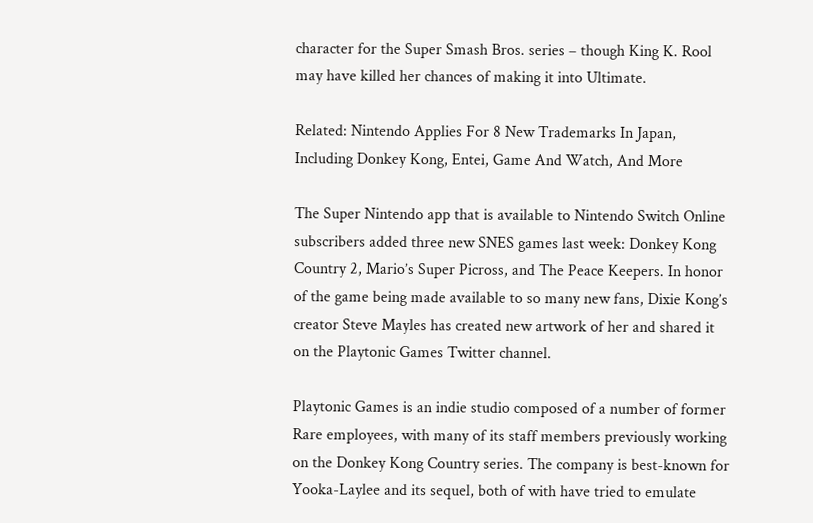character for the Super Smash Bros. series – though King K. Rool may have killed her chances of making it into Ultimate.

Related: Nintendo Applies For 8 New Trademarks In Japan, Including Donkey Kong, Entei, Game And Watch, And More

The Super Nintendo app that is available to Nintendo Switch Online subscribers added three new SNES games last week: Donkey Kong Country 2, Mario’s Super Picross, and The Peace Keepers. In honor of the game being made available to so many new fans, Dixie Kong’s creator Steve Mayles has created new artwork of her and shared it on the Playtonic Games Twitter channel.

Playtonic Games is an indie studio composed of a number of former Rare employees, with many of its staff members previously working on the Donkey Kong Country series. The company is best-known for Yooka-Laylee and its sequel, both of with have tried to emulate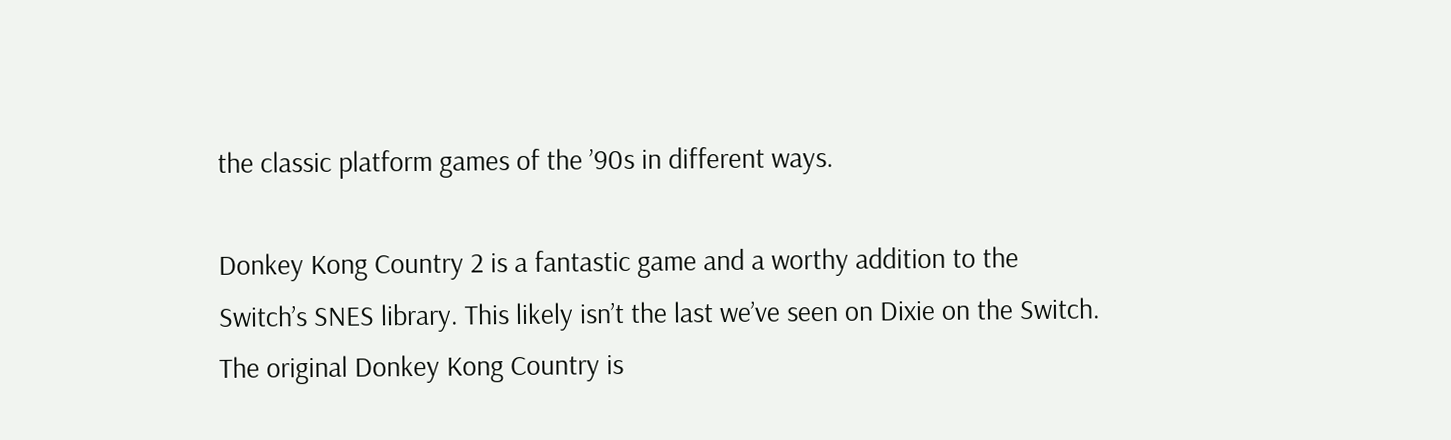the classic platform games of the ’90s in different ways.

Donkey Kong Country 2 is a fantastic game and a worthy addition to the Switch’s SNES library. This likely isn’t the last we’ve seen on Dixie on the Switch. The original Donkey Kong Country is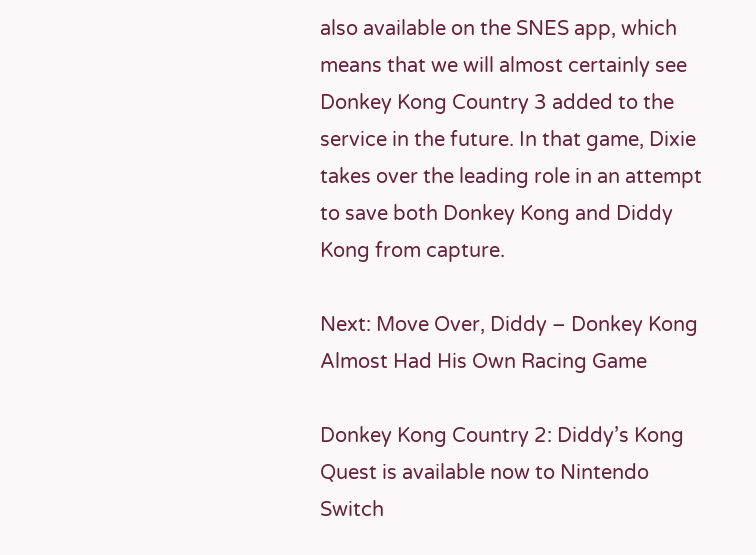also available on the SNES app, which means that we will almost certainly see Donkey Kong Country 3 added to the service in the future. In that game, Dixie takes over the leading role in an attempt to save both Donkey Kong and Diddy Kong from capture.

Next: Move Over, Diddy – Donkey Kong Almost Had His Own Racing Game

Donkey Kong Country 2: Diddy’s Kong Quest is available now to Nintendo Switch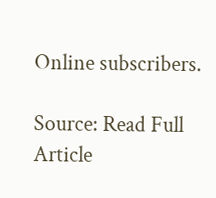Online subscribers.

Source: Read Full Article